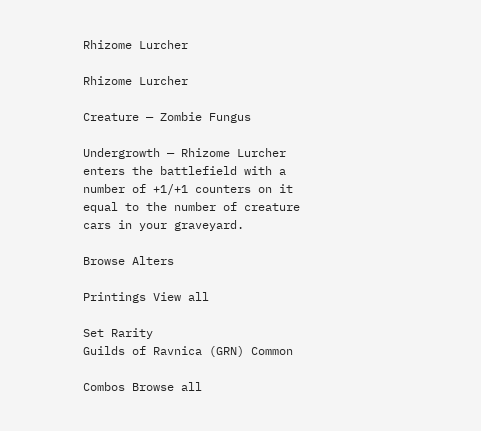Rhizome Lurcher

Rhizome Lurcher

Creature — Zombie Fungus

Undergrowth — Rhizome Lurcher enters the battlefield with a number of +1/+1 counters on it equal to the number of creature cars in your graveyard.

Browse Alters

Printings View all

Set Rarity
Guilds of Ravnica (GRN) Common

Combos Browse all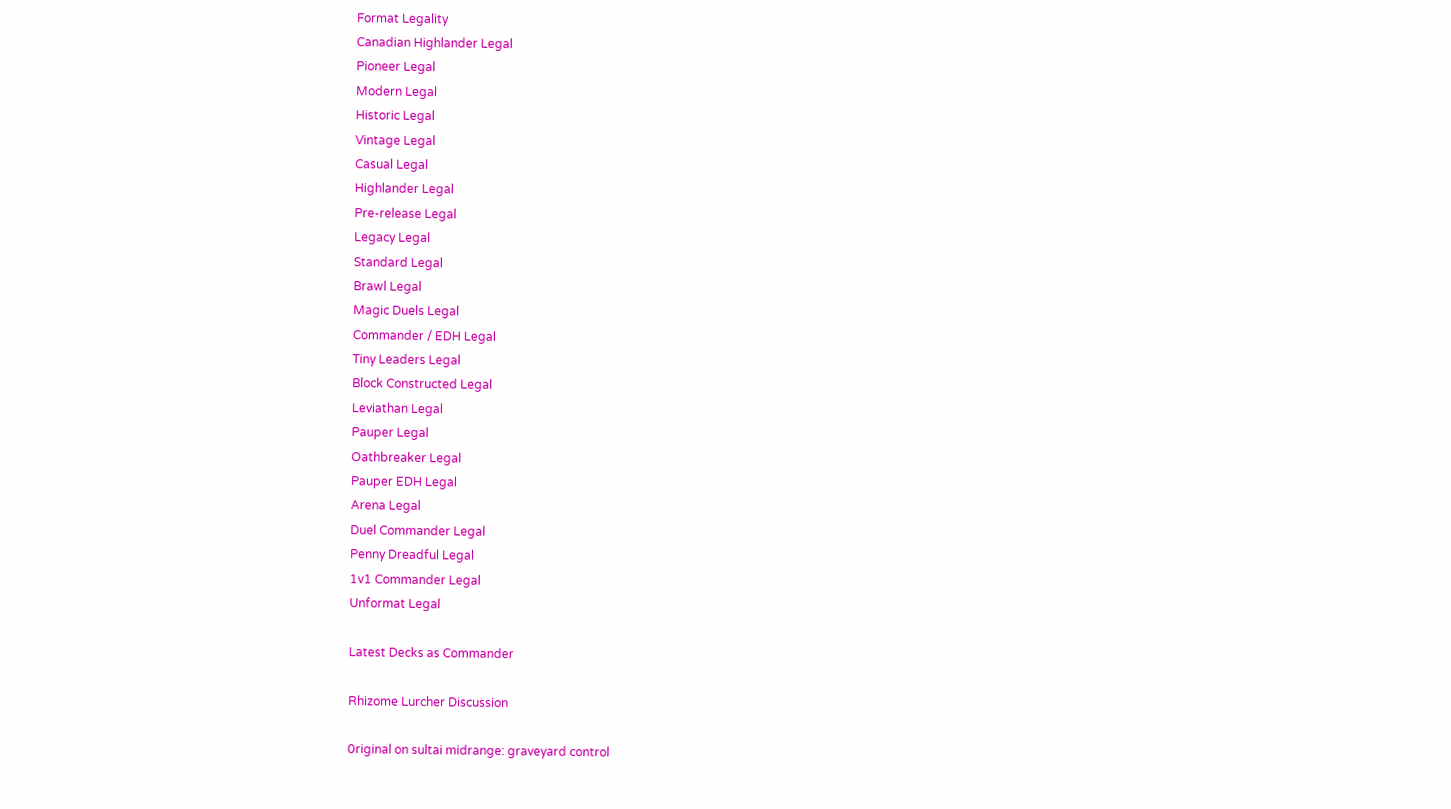Format Legality
Canadian Highlander Legal
Pioneer Legal
Modern Legal
Historic Legal
Vintage Legal
Casual Legal
Highlander Legal
Pre-release Legal
Legacy Legal
Standard Legal
Brawl Legal
Magic Duels Legal
Commander / EDH Legal
Tiny Leaders Legal
Block Constructed Legal
Leviathan Legal
Pauper Legal
Oathbreaker Legal
Pauper EDH Legal
Arena Legal
Duel Commander Legal
Penny Dreadful Legal
1v1 Commander Legal
Unformat Legal

Latest Decks as Commander

Rhizome Lurcher Discussion

0riginal on sultai midrange: graveyard control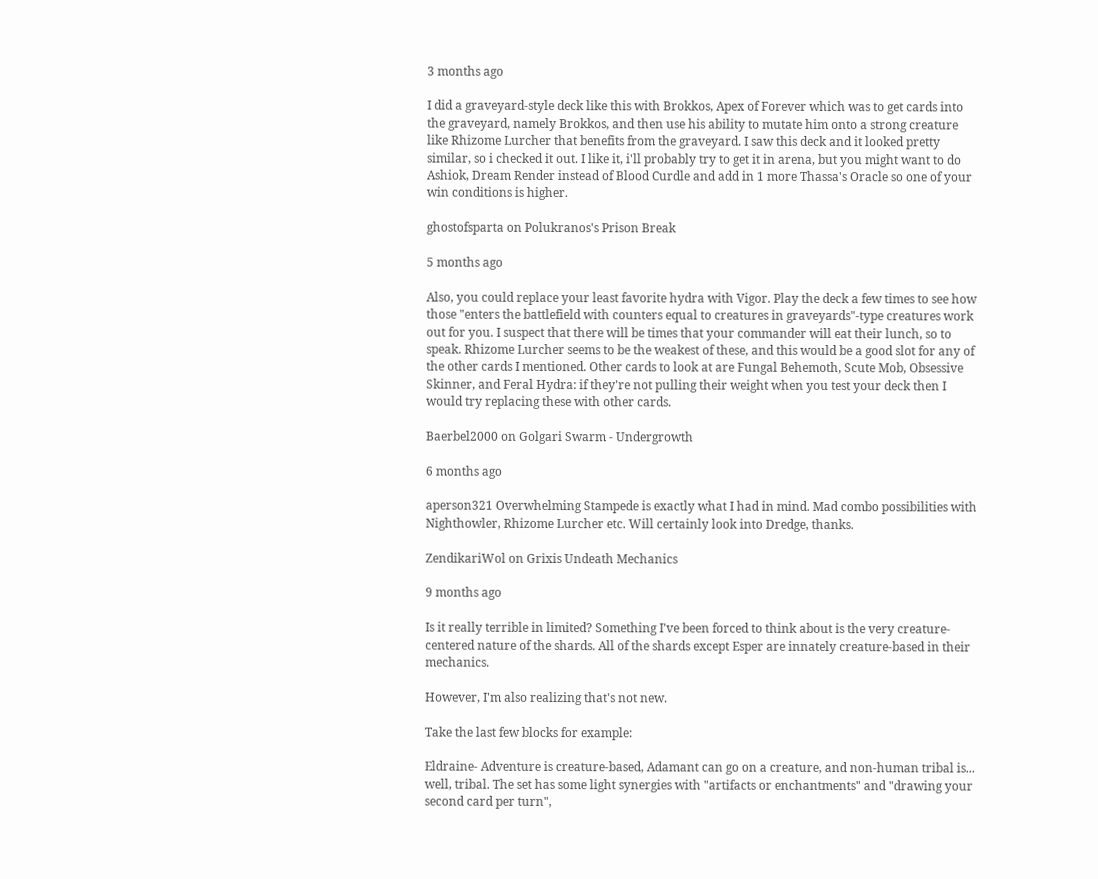3 months ago

I did a graveyard-style deck like this with Brokkos, Apex of Forever which was to get cards into the graveyard, namely Brokkos, and then use his ability to mutate him onto a strong creature like Rhizome Lurcher that benefits from the graveyard. I saw this deck and it looked pretty similar, so i checked it out. I like it, i'll probably try to get it in arena, but you might want to do Ashiok, Dream Render instead of Blood Curdle and add in 1 more Thassa's Oracle so one of your win conditions is higher.

ghostofsparta on Polukranos's Prison Break

5 months ago

Also, you could replace your least favorite hydra with Vigor. Play the deck a few times to see how those "enters the battlefield with counters equal to creatures in graveyards"-type creatures work out for you. I suspect that there will be times that your commander will eat their lunch, so to speak. Rhizome Lurcher seems to be the weakest of these, and this would be a good slot for any of the other cards I mentioned. Other cards to look at are Fungal Behemoth, Scute Mob, Obsessive Skinner, and Feral Hydra: if they're not pulling their weight when you test your deck then I would try replacing these with other cards.

Baerbel2000 on Golgari Swarm - Undergrowth

6 months ago

aperson321 Overwhelming Stampede is exactly what I had in mind. Mad combo possibilities with Nighthowler, Rhizome Lurcher etc. Will certainly look into Dredge, thanks.

ZendikariWol on Grixis Undeath Mechanics

9 months ago

Is it really terrible in limited? Something I've been forced to think about is the very creature-centered nature of the shards. All of the shards except Esper are innately creature-based in their mechanics.

However, I'm also realizing that's not new.

Take the last few blocks for example:

Eldraine- Adventure is creature-based, Adamant can go on a creature, and non-human tribal is... well, tribal. The set has some light synergies with "artifacts or enchantments" and "drawing your second card per turn",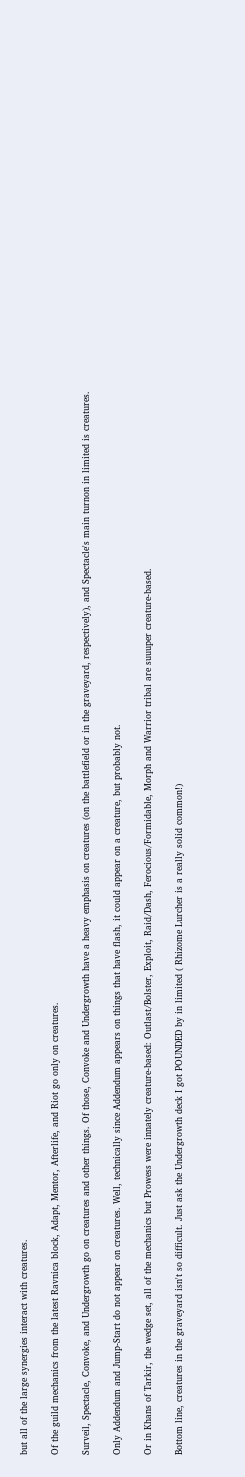but all of the large synergies interact with creatures.

Of the guild mechanics from the latest Ravnica block, Adapt, Mentor, Afterlife, and Riot go only on creatures.

Surveil, Spectacle, Convoke, and Undergrowth go on creatures and other things. Of those, Convoke and Undergrowth have a heavy emphasis on creatures (on the battlefield or in the graveyard, respectively), and Spectacle's main turnon in limited is creatures.

Only Addendum and Jump-Start do not appear on creatures. Well, technically since Addendum appears on things that have flash, it could appear on a creature, but probably not.

Or in Khans of Tarkir, the wedge set, all of the mechanics but Prowess were innately creature-based: Outlast/Bolster, Exploit, Raid/Dash, Ferocious/Formidable, Morph and Warrior tribal are suuuper creature-based.

Bottom line, creatures in the graveyard isn't so difficult. Just ask the Undergrowth deck I got POUNDED by in limited ( Rhizome Lurcher is a really solid common!)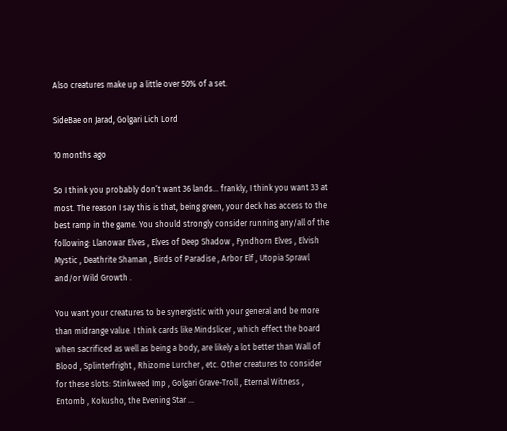Also creatures make up a little over 50% of a set.

SideBae on Jarad, Golgari Lich Lord

10 months ago

So I think you probably don’t want 36 lands... frankly, I think you want 33 at most. The reason I say this is that, being green, your deck has access to the best ramp in the game. You should strongly consider running any/all of the following: Llanowar Elves , Elves of Deep Shadow , Fyndhorn Elves , Elvish Mystic , Deathrite Shaman , Birds of Paradise , Arbor Elf , Utopia Sprawl and/or Wild Growth .

You want your creatures to be synergistic with your general and be more than midrange value. I think cards like Mindslicer , which effect the board when sacrificed as well as being a body, are likely a lot better than Wall of Blood , Splinterfright , Rhizome Lurcher , etc. Other creatures to consider for these slots: Stinkweed Imp , Golgari Grave-Troll , Eternal Witness , Entomb , Kokusho, the Evening Star ...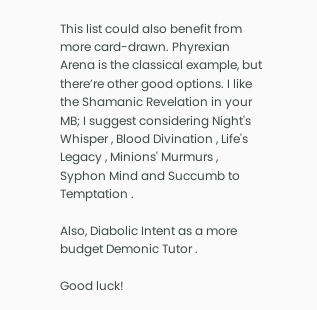This list could also benefit from more card-drawn. Phyrexian Arena is the classical example, but there’re other good options. I like the Shamanic Revelation in your MB; I suggest considering Night's Whisper , Blood Divination , Life's Legacy , Minions' Murmurs , Syphon Mind and Succumb to Temptation .

Also, Diabolic Intent as a more budget Demonic Tutor .

Good luck!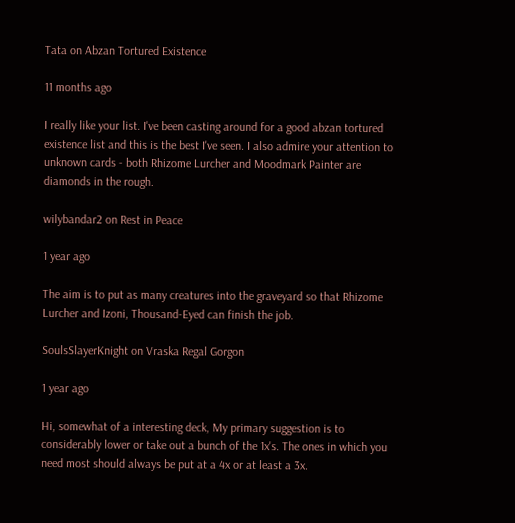Tata on Abzan Tortured Existence

11 months ago

I really like your list. I've been casting around for a good abzan tortured existence list and this is the best I've seen. I also admire your attention to unknown cards - both Rhizome Lurcher and Moodmark Painter are diamonds in the rough.

wilybandar2 on Rest in Peace

1 year ago

The aim is to put as many creatures into the graveyard so that Rhizome Lurcher and Izoni, Thousand-Eyed can finish the job.

SoulsSlayerKnight on Vraska Regal Gorgon

1 year ago

Hi, somewhat of a interesting deck, My primary suggestion is to considerably lower or take out a bunch of the 1x's. The ones in which you need most should always be put at a 4x or at least a 3x.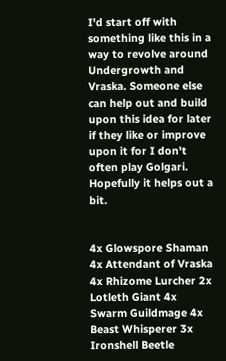I'd start off with something like this in a way to revolve around Undergrowth and Vraska. Someone else can help out and build upon this idea for later if they like or improve upon it for I don't often play Golgari. Hopefully it helps out a bit.


4x Glowspore Shaman 4x Attendant of Vraska 4x Rhizome Lurcher 2x Lotleth Giant 4x Swarm Guildmage 4x Beast Whisperer 3x Ironshell Beetle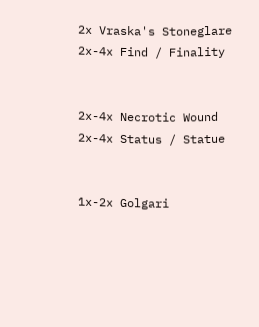2x Vraska's Stoneglare 2x-4x Find / Finality


2x-4x Necrotic Wound 2x-4x Status / Statue


1x-2x Golgari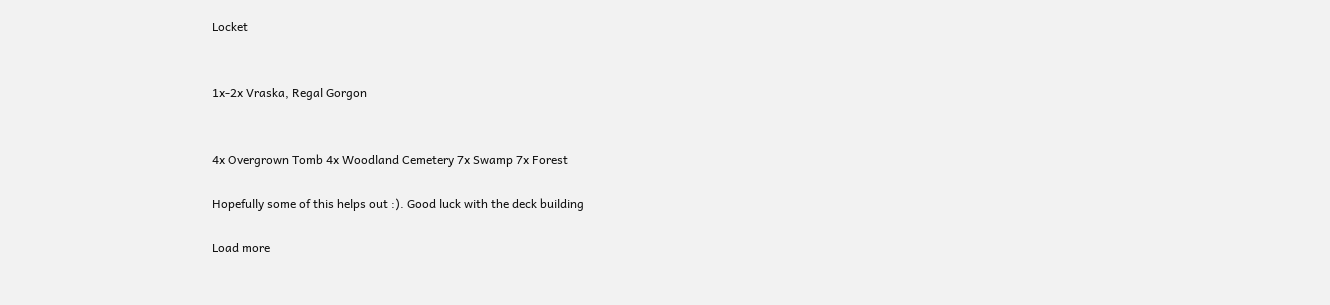Locket


1x-2x Vraska, Regal Gorgon


4x Overgrown Tomb 4x Woodland Cemetery 7x Swamp 7x Forest

Hopefully some of this helps out :). Good luck with the deck building

Load more